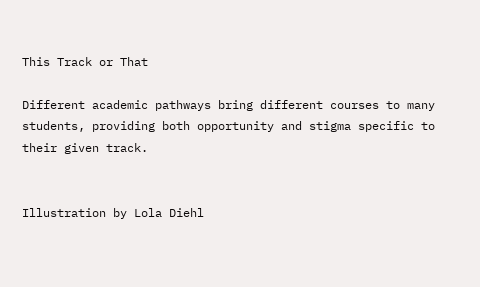This Track or That

Different academic pathways bring different courses to many students, providing both opportunity and stigma specific to their given track.


Illustration by Lola Diehl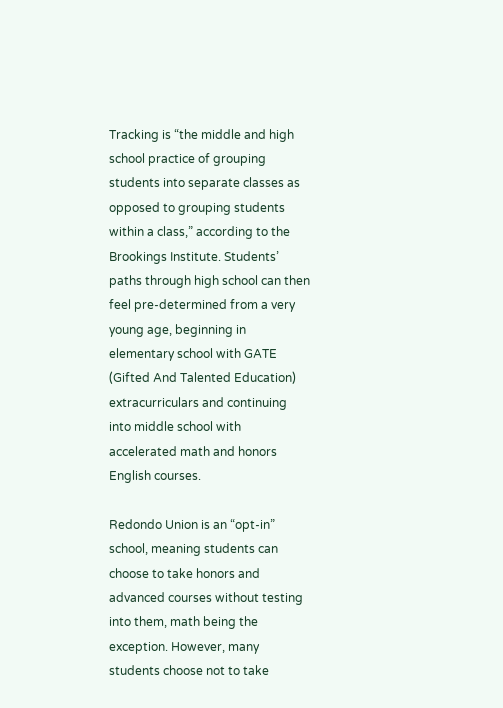Tracking is “the middle and high school practice of grouping students into separate classes as opposed to grouping students within a class,” according to the Brookings Institute. Students’ paths through high school can then feel pre-determined from a very young age, beginning in elementary school with GATE (Gifted And Talented Education) extracurriculars and continuing into middle school with accelerated math and honors English courses.

Redondo Union is an “opt-in” school, meaning students can choose to take honors and advanced courses without testing into them, math being the exception. However, many students choose not to take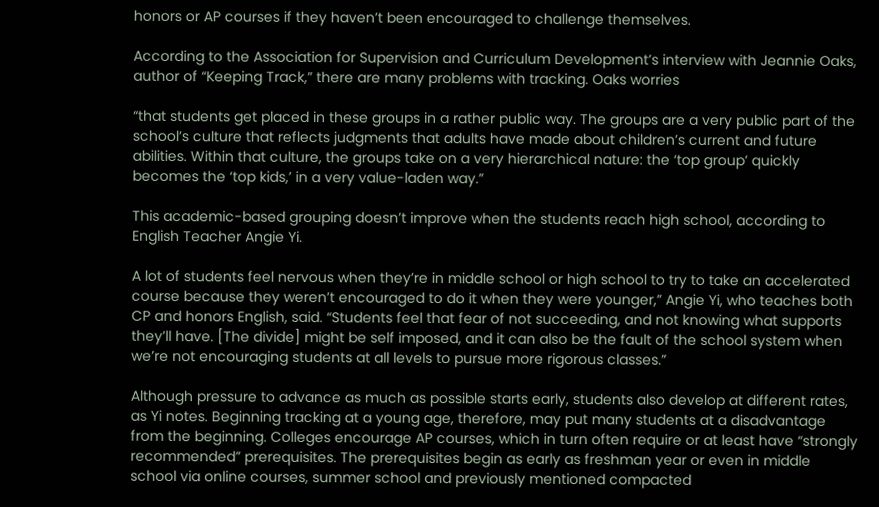honors or AP courses if they haven’t been encouraged to challenge themselves.

According to the Association for Supervision and Curriculum Development’s interview with Jeannie Oaks, author of “Keeping Track,” there are many problems with tracking. Oaks worries

“that students get placed in these groups in a rather public way. The groups are a very public part of the school’s culture that reflects judgments that adults have made about children’s current and future abilities. Within that culture, the groups take on a very hierarchical nature: the ‘top group’ quickly becomes the ‘top kids,’ in a very value-laden way.”

This academic-based grouping doesn’t improve when the students reach high school, according to English Teacher Angie Yi.

A lot of students feel nervous when they’re in middle school or high school to try to take an accelerated course because they weren’t encouraged to do it when they were younger,” Angie Yi, who teaches both CP and honors English, said. “Students feel that fear of not succeeding, and not knowing what supports they’ll have. [The divide] might be self imposed, and it can also be the fault of the school system when we’re not encouraging students at all levels to pursue more rigorous classes.”

Although pressure to advance as much as possible starts early, students also develop at different rates, as Yi notes. Beginning tracking at a young age, therefore, may put many students at a disadvantage from the beginning. Colleges encourage AP courses, which in turn often require or at least have “strongly recommended” prerequisites. The prerequisites begin as early as freshman year or even in middle school via online courses, summer school and previously mentioned compacted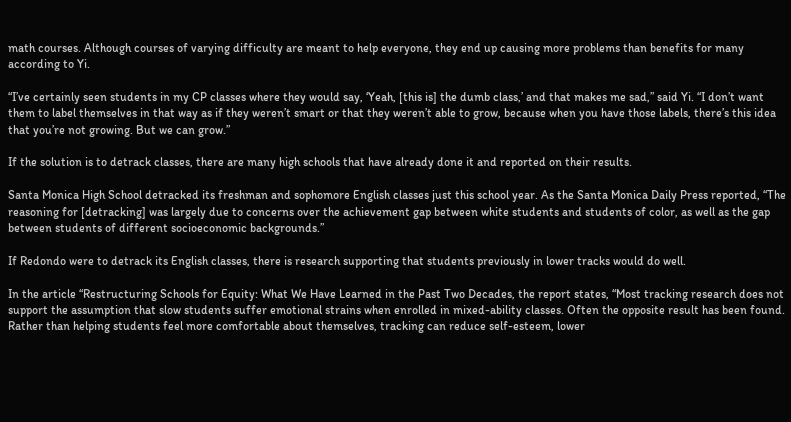math courses. Although courses of varying difficulty are meant to help everyone, they end up causing more problems than benefits for many according to Yi.

“I’ve certainly seen students in my CP classes where they would say, ‘Yeah, [this is] the dumb class,’ and that makes me sad,” said Yi. “I don’t want them to label themselves in that way as if they weren’t smart or that they weren’t able to grow, because when you have those labels, there’s this idea that you’re not growing. But we can grow.”

If the solution is to detrack classes, there are many high schools that have already done it and reported on their results.

Santa Monica High School detracked its freshman and sophomore English classes just this school year. As the Santa Monica Daily Press reported, “The reasoning for [detracking] was largely due to concerns over the achievement gap between white students and students of color, as well as the gap between students of different socioeconomic backgrounds.”

If Redondo were to detrack its English classes, there is research supporting that students previously in lower tracks would do well.

In the article “Restructuring Schools for Equity: What We Have Learned in the Past Two Decades, the report states, “Most tracking research does not support the assumption that slow students suffer emotional strains when enrolled in mixed-ability classes. Often the opposite result has been found. Rather than helping students feel more comfortable about themselves, tracking can reduce self-esteem, lower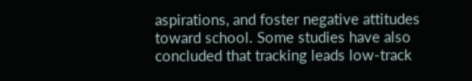aspirations, and foster negative attitudes toward school. Some studies have also concluded that tracking leads low-track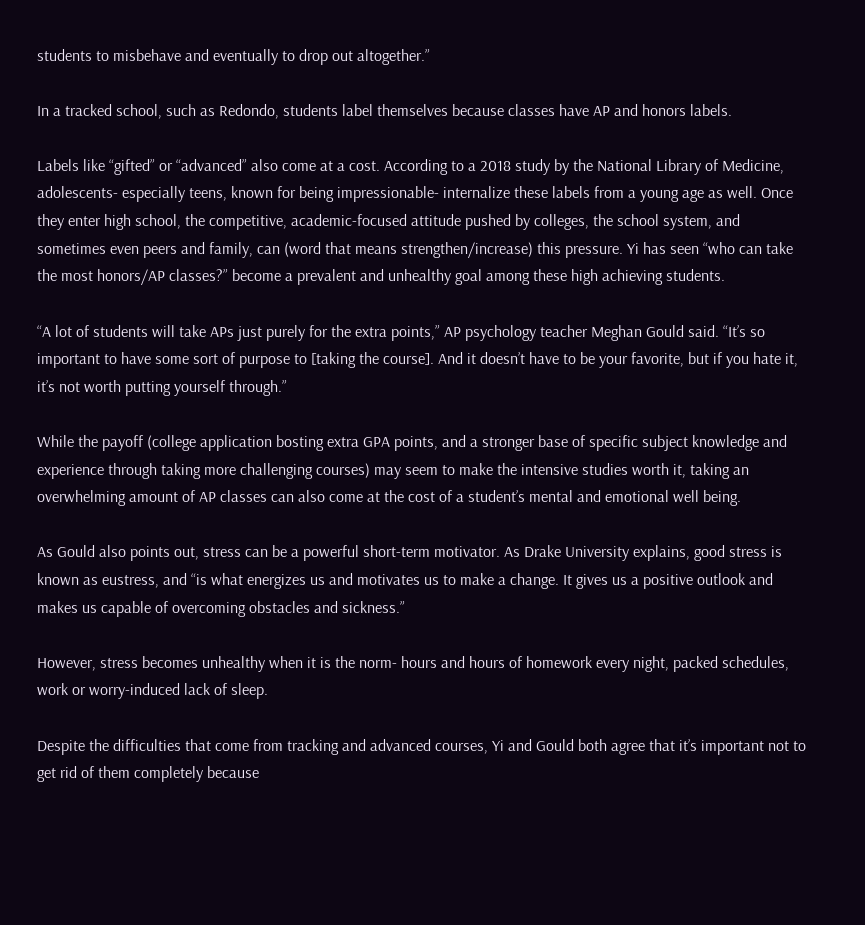students to misbehave and eventually to drop out altogether.”

In a tracked school, such as Redondo, students label themselves because classes have AP and honors labels.

Labels like “gifted” or “advanced” also come at a cost. According to a 2018 study by the National Library of Medicine, adolescents- especially teens, known for being impressionable- internalize these labels from a young age as well. Once they enter high school, the competitive, academic-focused attitude pushed by colleges, the school system, and sometimes even peers and family, can (word that means strengthen/increase) this pressure. Yi has seen “who can take the most honors/AP classes?” become a prevalent and unhealthy goal among these high achieving students.

“A lot of students will take APs just purely for the extra points,” AP psychology teacher Meghan Gould said. “It’s so important to have some sort of purpose to [taking the course]. And it doesn’t have to be your favorite, but if you hate it, it’s not worth putting yourself through.”

While the payoff (college application bosting extra GPA points, and a stronger base of specific subject knowledge and experience through taking more challenging courses) may seem to make the intensive studies worth it, taking an overwhelming amount of AP classes can also come at the cost of a student’s mental and emotional well being.

As Gould also points out, stress can be a powerful short-term motivator. As Drake University explains, good stress is known as eustress, and “is what energizes us and motivates us to make a change. It gives us a positive outlook and makes us capable of overcoming obstacles and sickness.”

However, stress becomes unhealthy when it is the norm- hours and hours of homework every night, packed schedules, work or worry-induced lack of sleep.

Despite the difficulties that come from tracking and advanced courses, Yi and Gould both agree that it’s important not to get rid of them completely because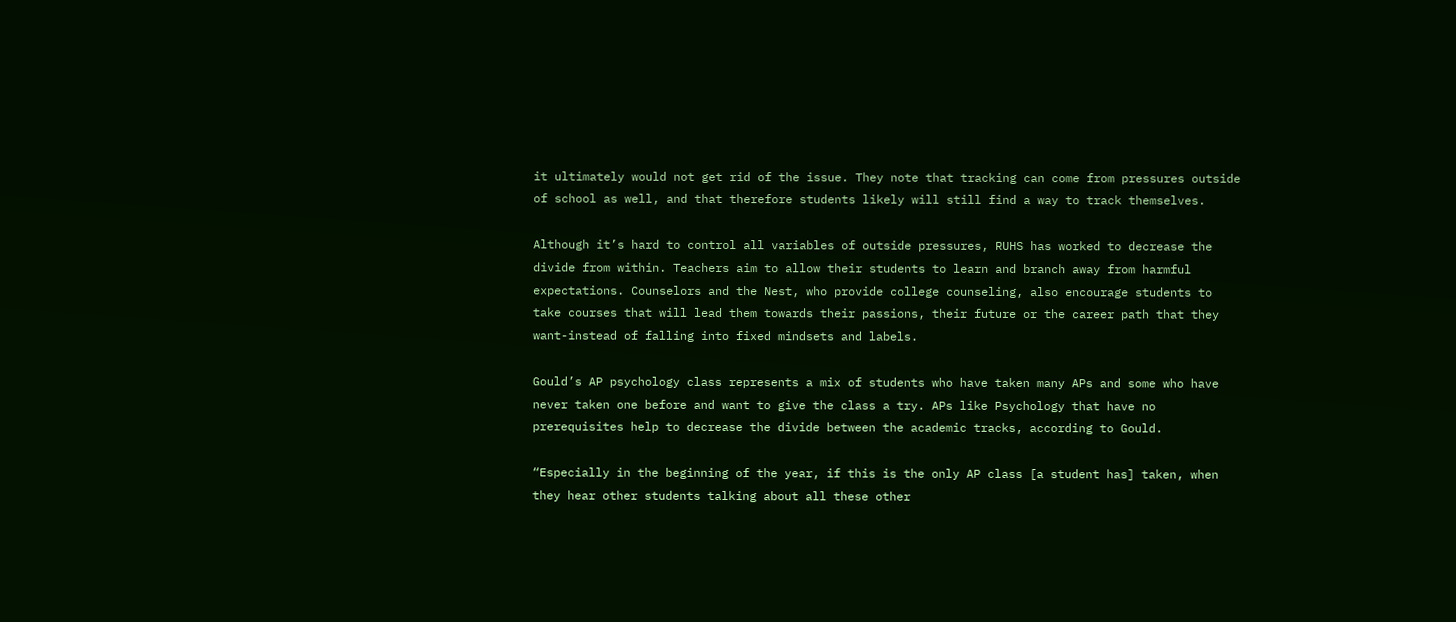it ultimately would not get rid of the issue. They note that tracking can come from pressures outside of school as well, and that therefore students likely will still find a way to track themselves.

Although it’s hard to control all variables of outside pressures, RUHS has worked to decrease the divide from within. Teachers aim to allow their students to learn and branch away from harmful expectations. Counselors and the Nest, who provide college counseling, also encourage students to take courses that will lead them towards their passions, their future or the career path that they want-instead of falling into fixed mindsets and labels.

Gould’s AP psychology class represents a mix of students who have taken many APs and some who have never taken one before and want to give the class a try. APs like Psychology that have no prerequisites help to decrease the divide between the academic tracks, according to Gould.

“Especially in the beginning of the year, if this is the only AP class [a student has] taken, when they hear other students talking about all these other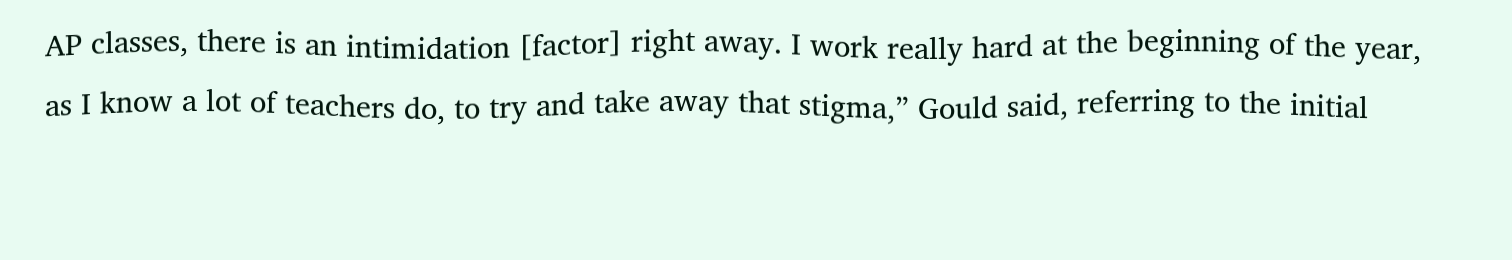AP classes, there is an intimidation [factor] right away. I work really hard at the beginning of the year, as I know a lot of teachers do, to try and take away that stigma,” Gould said, referring to the initial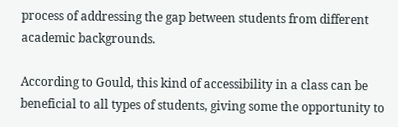process of addressing the gap between students from different academic backgrounds.

According to Gould, this kind of accessibility in a class can be beneficial to all types of students, giving some the opportunity to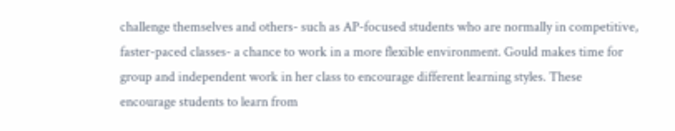challenge themselves and others- such as AP-focused students who are normally in competitive, faster-paced classes- a chance to work in a more flexible environment. Gould makes time for group and independent work in her class to encourage different learning styles. These encourage students to learn from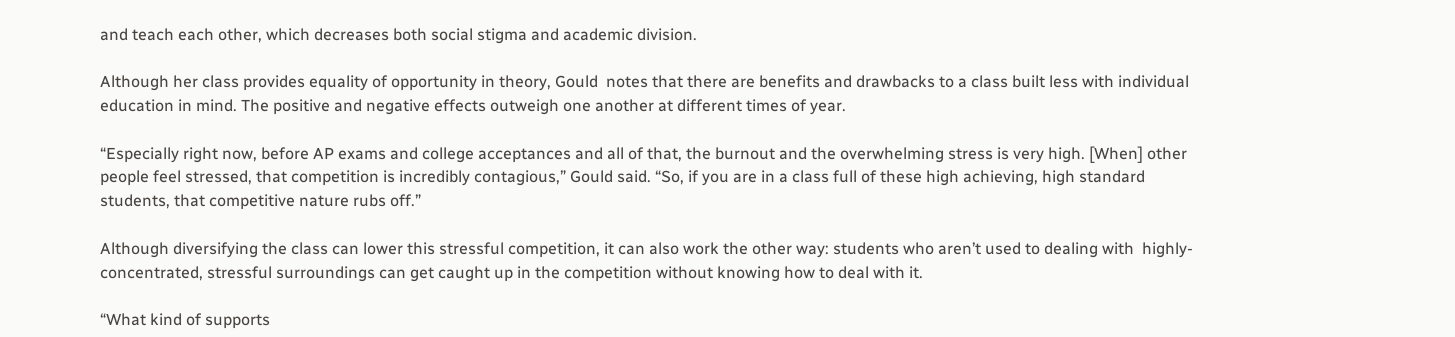and teach each other, which decreases both social stigma and academic division.

Although her class provides equality of opportunity in theory, Gould  notes that there are benefits and drawbacks to a class built less with individual education in mind. The positive and negative effects outweigh one another at different times of year.

“Especially right now, before AP exams and college acceptances and all of that, the burnout and the overwhelming stress is very high. [When] other people feel stressed, that competition is incredibly contagious,” Gould said. “So, if you are in a class full of these high achieving, high standard students, that competitive nature rubs off.”

Although diversifying the class can lower this stressful competition, it can also work the other way: students who aren’t used to dealing with  highly-concentrated, stressful surroundings can get caught up in the competition without knowing how to deal with it.

“What kind of supports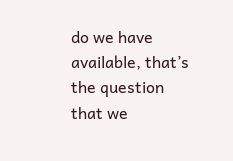do we have available, that’s the question that we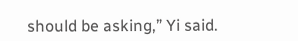should be asking,” Yi said.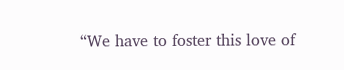“We have to foster this love of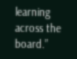learning across the board.”